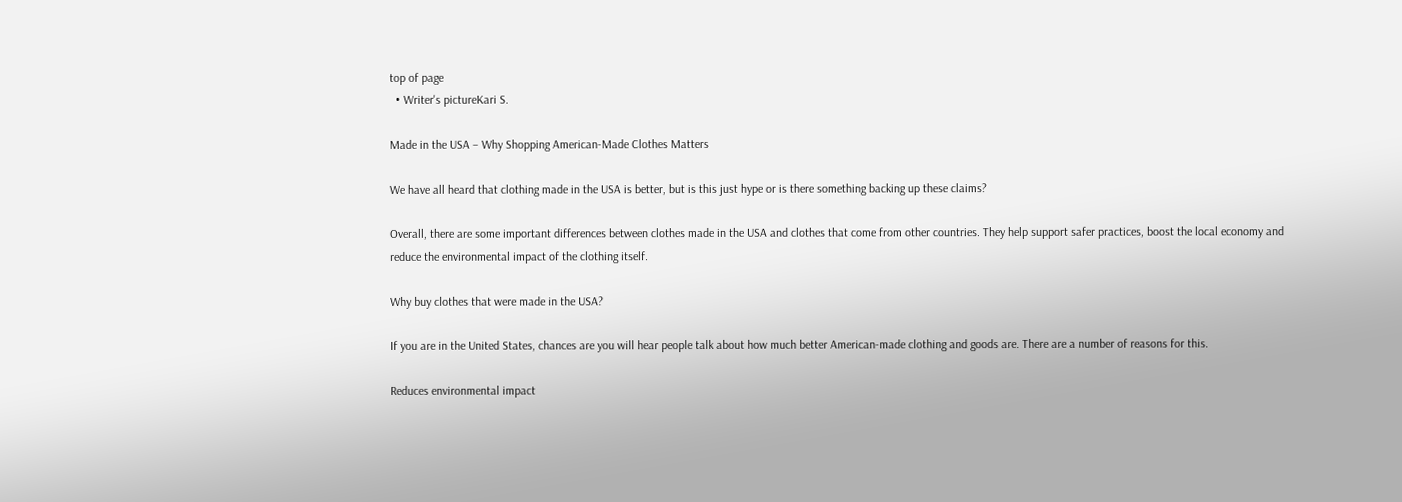top of page
  • Writer's pictureKari S.

Made in the USA – Why Shopping American-Made Clothes Matters

We have all heard that clothing made in the USA is better, but is this just hype or is there something backing up these claims?

Overall, there are some important differences between clothes made in the USA and clothes that come from other countries. They help support safer practices, boost the local economy and reduce the environmental impact of the clothing itself.

Why buy clothes that were made in the USA?

If you are in the United States, chances are you will hear people talk about how much better American-made clothing and goods are. There are a number of reasons for this.

Reduces environmental impact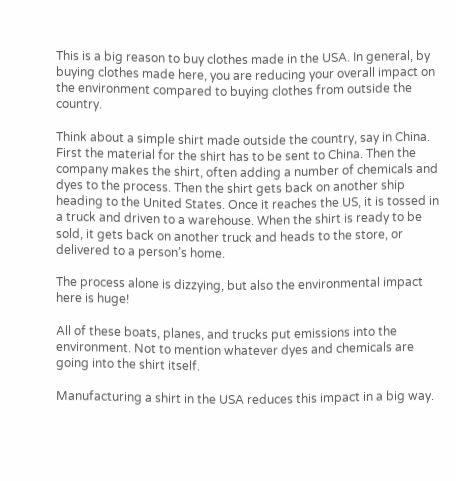This is a big reason to buy clothes made in the USA. In general, by buying clothes made here, you are reducing your overall impact on the environment compared to buying clothes from outside the country.

Think about a simple shirt made outside the country, say in China. First the material for the shirt has to be sent to China. Then the company makes the shirt, often adding a number of chemicals and dyes to the process. Then the shirt gets back on another ship heading to the United States. Once it reaches the US, it is tossed in a truck and driven to a warehouse. When the shirt is ready to be sold, it gets back on another truck and heads to the store, or delivered to a person’s home.

The process alone is dizzying, but also the environmental impact here is huge!

All of these boats, planes, and trucks put emissions into the environment. Not to mention whatever dyes and chemicals are going into the shirt itself.

Manufacturing a shirt in the USA reduces this impact in a big way.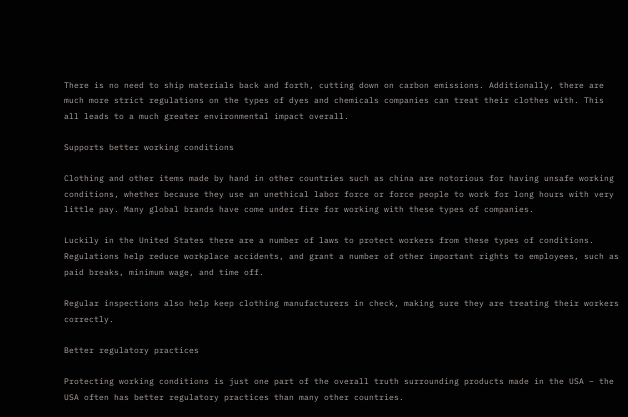There is no need to ship materials back and forth, cutting down on carbon emissions. Additionally, there are much more strict regulations on the types of dyes and chemicals companies can treat their clothes with. This all leads to a much greater environmental impact overall.

Supports better working conditions

Clothing and other items made by hand in other countries such as china are notorious for having unsafe working conditions, whether because they use an unethical labor force or force people to work for long hours with very little pay. Many global brands have come under fire for working with these types of companies.

Luckily in the United States there are a number of laws to protect workers from these types of conditions. Regulations help reduce workplace accidents, and grant a number of other important rights to employees, such as paid breaks, minimum wage, and time off.

Regular inspections also help keep clothing manufacturers in check, making sure they are treating their workers correctly.

Better regulatory practices

Protecting working conditions is just one part of the overall truth surrounding products made in the USA – the USA often has better regulatory practices than many other countries.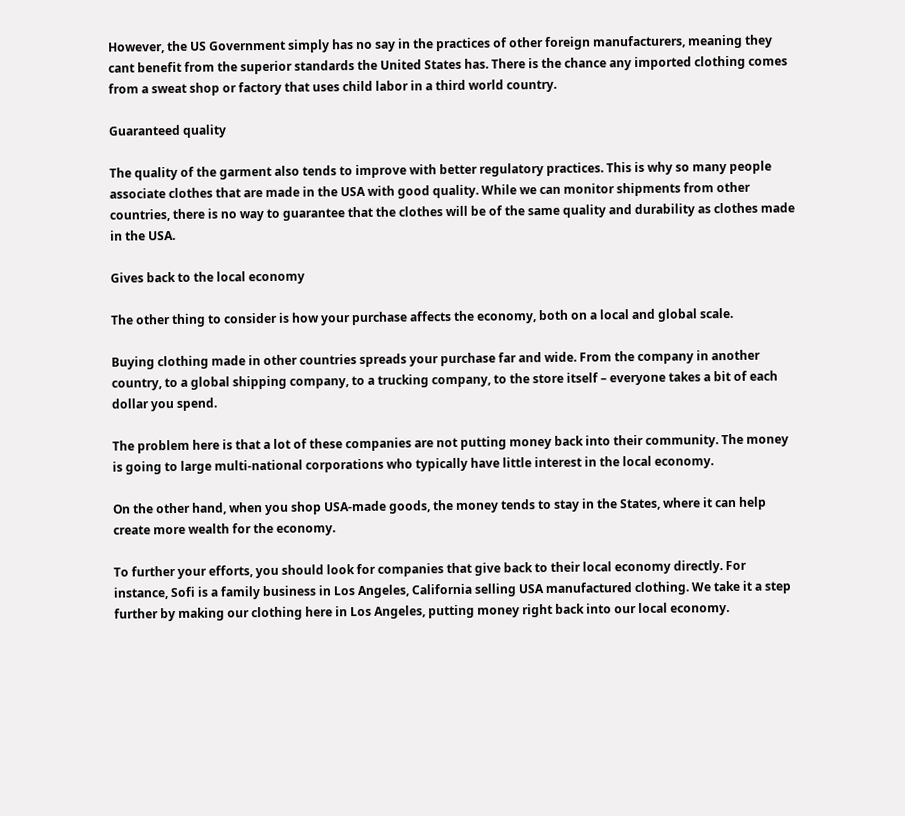However, the US Government simply has no say in the practices of other foreign manufacturers, meaning they cant benefit from the superior standards the United States has. There is the chance any imported clothing comes from a sweat shop or factory that uses child labor in a third world country.

Guaranteed quality

The quality of the garment also tends to improve with better regulatory practices. This is why so many people associate clothes that are made in the USA with good quality. While we can monitor shipments from other countries, there is no way to guarantee that the clothes will be of the same quality and durability as clothes made in the USA.

Gives back to the local economy

The other thing to consider is how your purchase affects the economy, both on a local and global scale.

Buying clothing made in other countries spreads your purchase far and wide. From the company in another country, to a global shipping company, to a trucking company, to the store itself – everyone takes a bit of each dollar you spend.

The problem here is that a lot of these companies are not putting money back into their community. The money is going to large multi-national corporations who typically have little interest in the local economy.

On the other hand, when you shop USA-made goods, the money tends to stay in the States, where it can help create more wealth for the economy.

To further your efforts, you should look for companies that give back to their local economy directly. For instance, Sofi is a family business in Los Angeles, California selling USA manufactured clothing. We take it a step further by making our clothing here in Los Angeles, putting money right back into our local economy.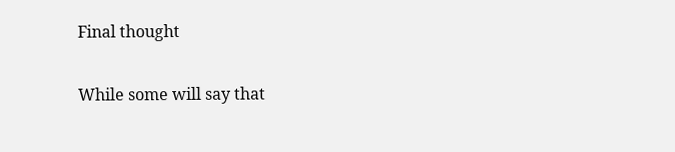Final thought

While some will say that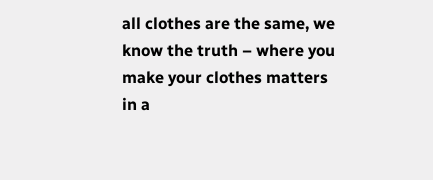all clothes are the same, we know the truth – where you make your clothes matters in a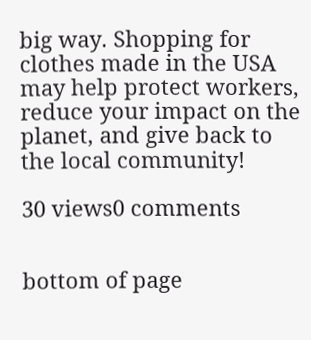big way. Shopping for clothes made in the USA may help protect workers, reduce your impact on the planet, and give back to the local community!

30 views0 comments


bottom of page